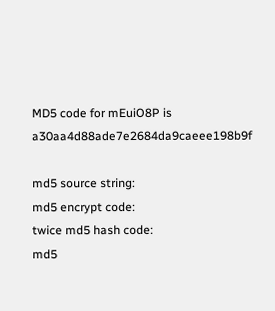MD5 code for mEuiO8P is a30aa4d88ade7e2684da9caeee198b9f

md5 source string:
md5 encrypt code:
twice md5 hash code:
md5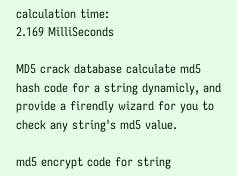calculation time:
2.169 MilliSeconds

MD5 crack database calculate md5 hash code for a string dynamicly, and provide a firendly wizard for you to check any string's md5 value.

md5 encrypt code for string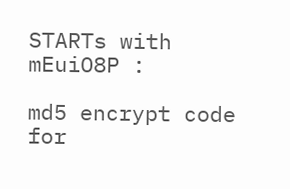STARTs with mEuiO8P :

md5 encrypt code for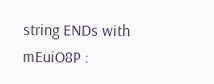string ENDs with mEuiO8P :